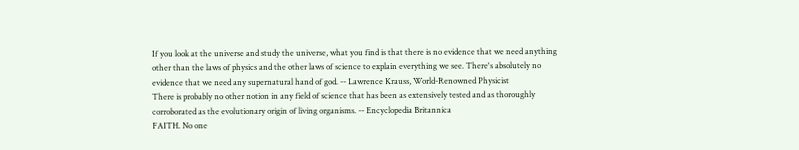If you look at the universe and study the universe, what you find is that there is no evidence that we need anything other than the laws of physics and the other laws of science to explain everything we see. There's absolutely no evidence that we need any supernatural hand of god. -- Lawrence Krauss, World-Renowned Physicist
There is probably no other notion in any field of science that has been as extensively tested and as thoroughly corroborated as the evolutionary origin of living organisms. -- Encyclopedia Britannica
FAITH. No one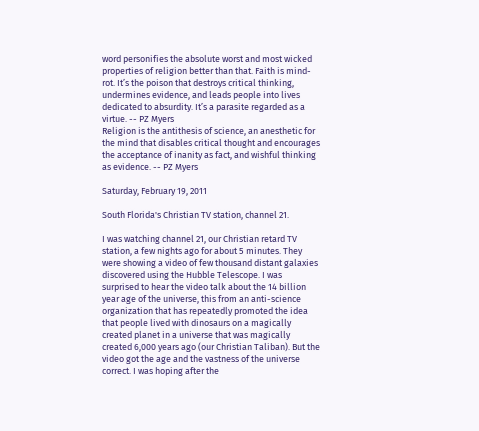word personifies the absolute worst and most wicked properties of religion better than that. Faith is mind-rot. It’s the poison that destroys critical thinking, undermines evidence, and leads people into lives dedicated to absurdity. It’s a parasite regarded as a virtue. -- PZ Myers
Religion is the antithesis of science, an anesthetic for the mind that disables critical thought and encourages the acceptance of inanity as fact, and wishful thinking as evidence. -- PZ Myers

Saturday, February 19, 2011

South Florida's Christian TV station, channel 21.

I was watching channel 21, our Christian retard TV station, a few nights ago for about 5 minutes. They were showing a video of few thousand distant galaxies discovered using the Hubble Telescope. I was surprised to hear the video talk about the 14 billion year age of the universe, this from an anti-science organization that has repeatedly promoted the idea that people lived with dinosaurs on a magically created planet in a universe that was magically created 6,000 years ago (our Christian Taliban). But the video got the age and the vastness of the universe correct. I was hoping after the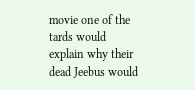movie one of the tards would explain why their dead Jeebus would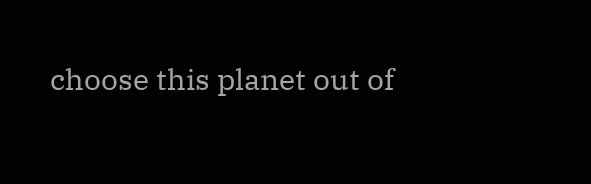choose this planet out of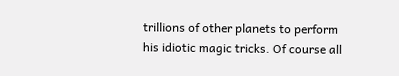trillions of other planets to perform his idiotic magic tricks. Of course all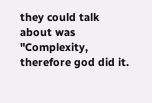they could talk about was "Complexity, therefore god did it.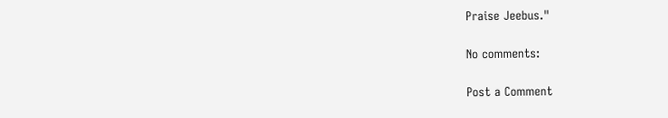Praise Jeebus."

No comments:

Post a Comment